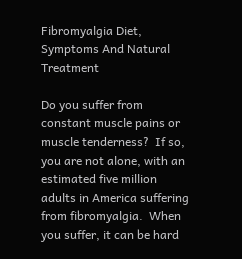Fibromyalgia Diet, Symptoms And Natural Treatment

Do you suffer from constant muscle pains or muscle tenderness?  If so, you are not alone, with an estimated five million adults in America suffering from fibromyalgia.  When you suffer, it can be hard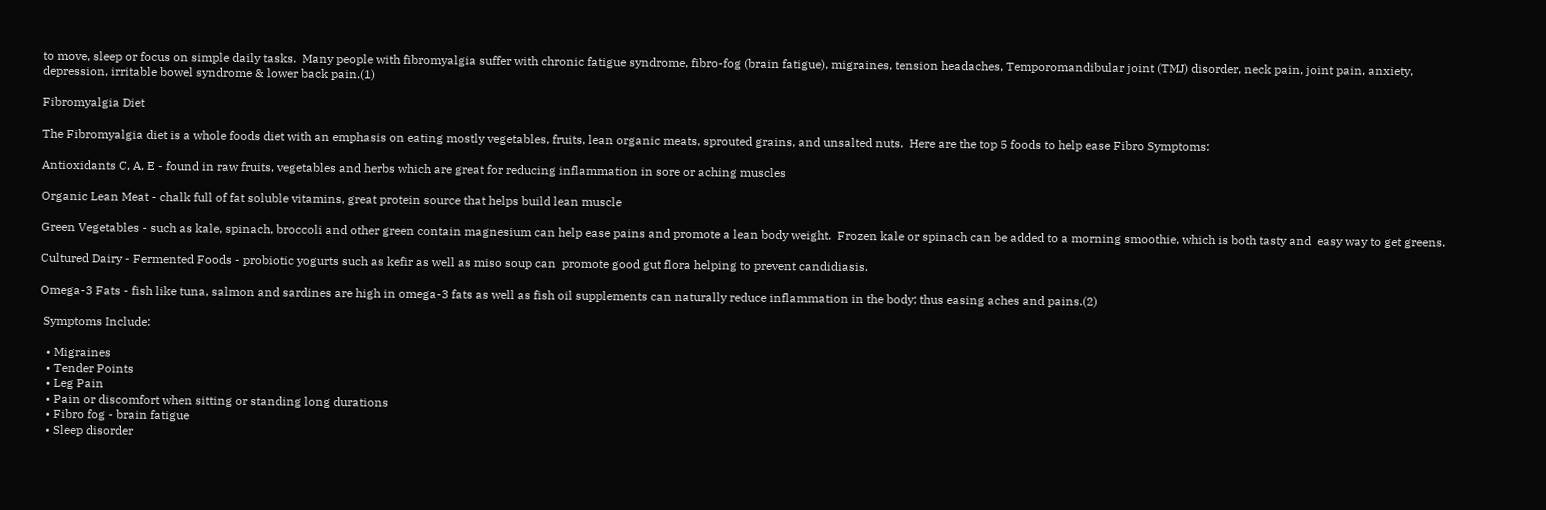to move, sleep or focus on simple daily tasks.  Many people with fibromyalgia suffer with chronic fatigue syndrome, fibro-fog (brain fatigue), migraines, tension headaches, Temporomandibular joint (TMJ) disorder, neck pain, joint pain, anxiety, depression, irritable bowel syndrome & lower back pain.(1)

Fibromyalgia Diet

The Fibromyalgia diet is a whole foods diet with an emphasis on eating mostly vegetables, fruits, lean organic meats, sprouted grains, and unsalted nuts.  Here are the top 5 foods to help ease Fibro Symptoms:

Antioxidants C, A, E - found in raw fruits, vegetables and herbs which are great for reducing inflammation in sore or aching muscles

Organic Lean Meat - chalk full of fat soluble vitamins, great protein source that helps build lean muscle

Green Vegetables - such as kale, spinach, broccoli and other green contain magnesium can help ease pains and promote a lean body weight.  Frozen kale or spinach can be added to a morning smoothie, which is both tasty and  easy way to get greens.

Cultured Dairy - Fermented Foods - probiotic yogurts such as kefir as well as miso soup can  promote good gut flora helping to prevent candidiasis.

Omega-3 Fats - fish like tuna, salmon and sardines are high in omega-3 fats as well as fish oil supplements can naturally reduce inflammation in the body; thus easing aches and pains.(2)

 Symptoms Include:

  • Migraines
  • Tender Points
  • Leg Pain
  • Pain or discomfort when sitting or standing long durations
  • Fibro fog - brain fatigue
  • Sleep disorder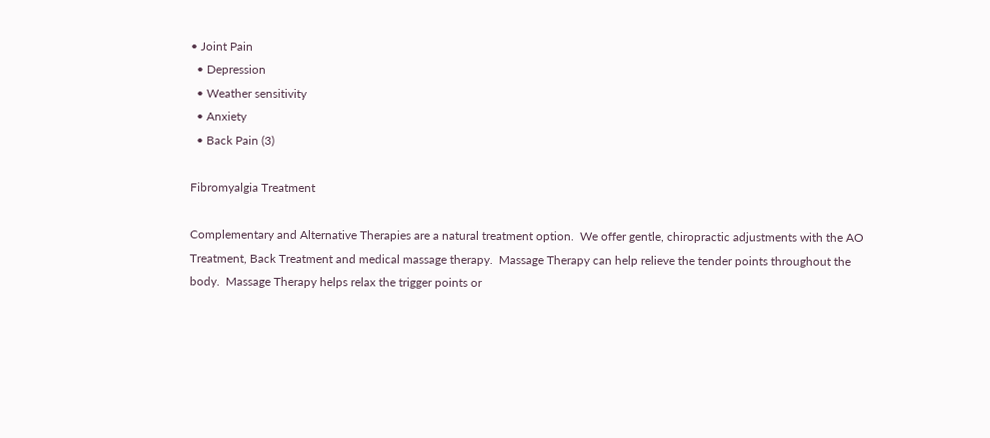• Joint Pain
  • Depression
  • Weather sensitivity
  • Anxiety
  • Back Pain (3)

Fibromyalgia Treatment

Complementary and Alternative Therapies are a natural treatment option.  We offer gentle, chiropractic adjustments with the AO Treatment, Back Treatment and medical massage therapy.  Massage Therapy can help relieve the tender points throughout the body.  Massage Therapy helps relax the trigger points or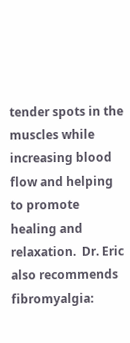tender spots in the muscles while increasing blood flow and helping to promote healing and relaxation.  Dr. Eric also recommends fibromyalgia: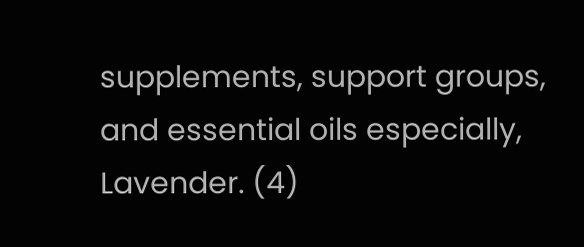supplements, support groups, and essential oils especially, Lavender. (4)